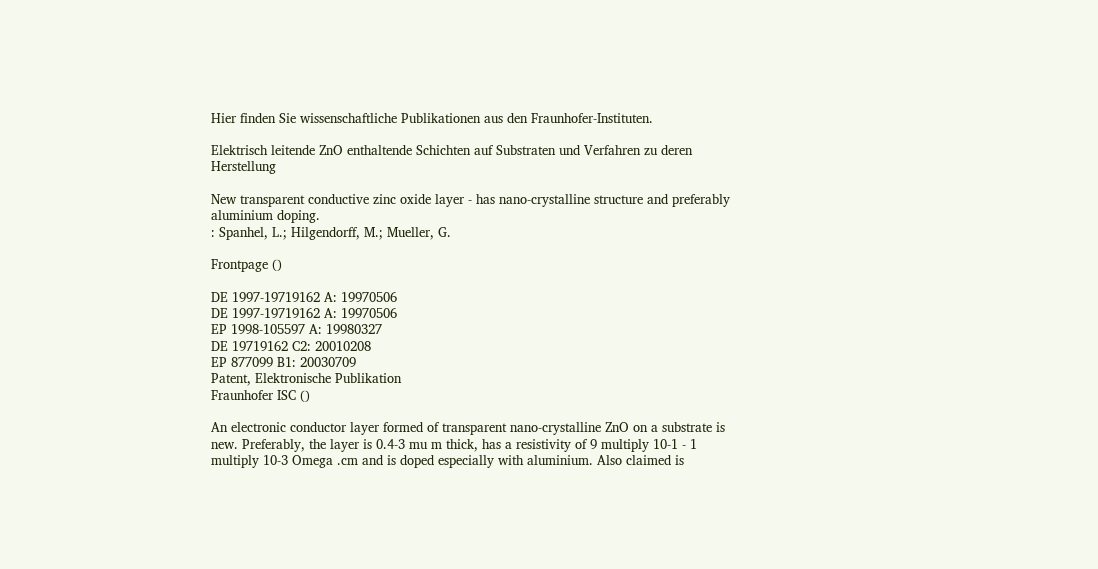Hier finden Sie wissenschaftliche Publikationen aus den Fraunhofer-Instituten.

Elektrisch leitende ZnO enthaltende Schichten auf Substraten und Verfahren zu deren Herstellung

New transparent conductive zinc oxide layer - has nano-crystalline structure and preferably aluminium doping.
: Spanhel, L.; Hilgendorff, M.; Mueller, G.

Frontpage ()

DE 1997-19719162 A: 19970506
DE 1997-19719162 A: 19970506
EP 1998-105597 A: 19980327
DE 19719162 C2: 20010208
EP 877099 B1: 20030709
Patent, Elektronische Publikation
Fraunhofer ISC ()

An electronic conductor layer formed of transparent nano-crystalline ZnO on a substrate is new. Preferably, the layer is 0.4-3 mu m thick, has a resistivity of 9 multiply 10-1 - 1 multiply 10-3 Omega .cm and is doped especially with aluminium. Also claimed is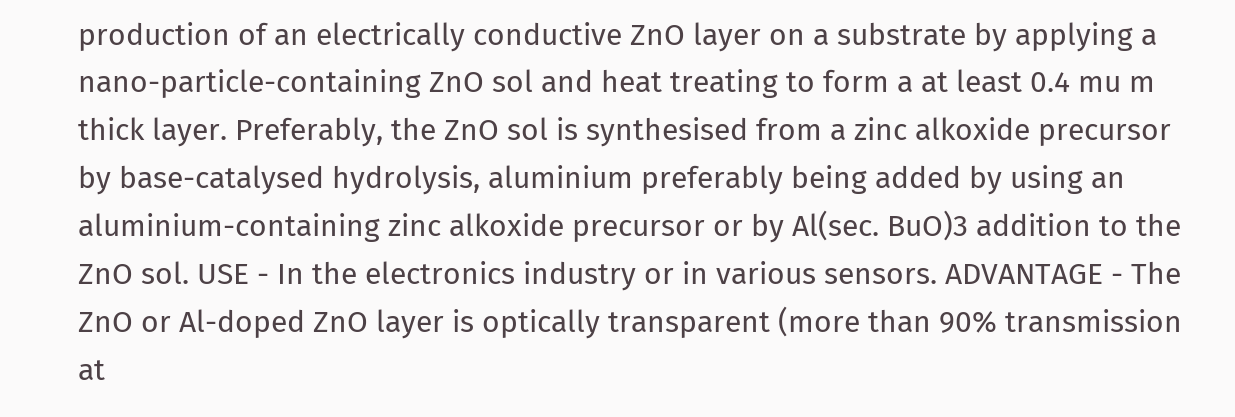production of an electrically conductive ZnO layer on a substrate by applying a nano-particle-containing ZnO sol and heat treating to form a at least 0.4 mu m thick layer. Preferably, the ZnO sol is synthesised from a zinc alkoxide precursor by base-catalysed hydrolysis, aluminium preferably being added by using an aluminium-containing zinc alkoxide precursor or by Al(sec. BuO)3 addition to the ZnO sol. USE - In the electronics industry or in various sensors. ADVANTAGE - The ZnO or Al-doped ZnO layer is optically transparent (more than 90% transmission at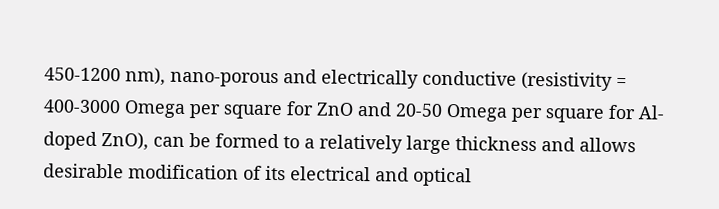450-1200 nm), nano-porous and electrically conductive (resistivity = 400-3000 Omega per square for ZnO and 20-50 Omega per square for Al-doped ZnO), can be formed to a relatively large thickness and allows desirable modification of its electrical and optical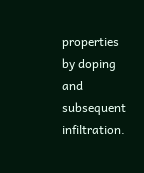properties by doping and subsequent infiltration.